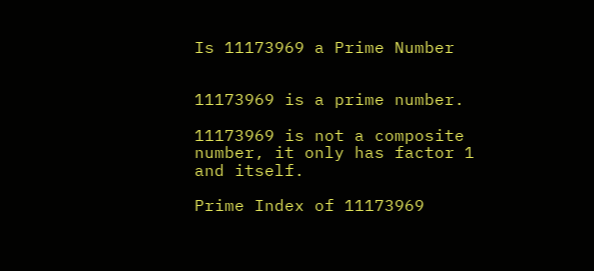Is 11173969 a Prime Number


11173969 is a prime number.

11173969 is not a composite number, it only has factor 1 and itself.

Prime Index of 11173969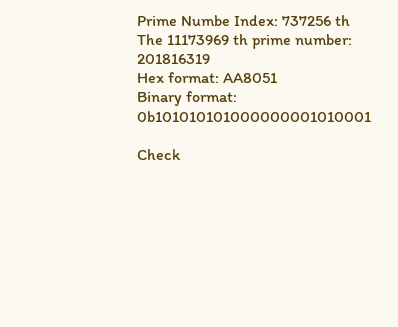Prime Numbe Index: 737256 th
The 11173969 th prime number: 201816319
Hex format: AA8051
Binary format: 0b101010101000000001010001

Check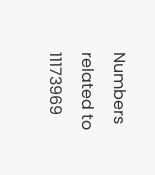Numbers related to 11173969